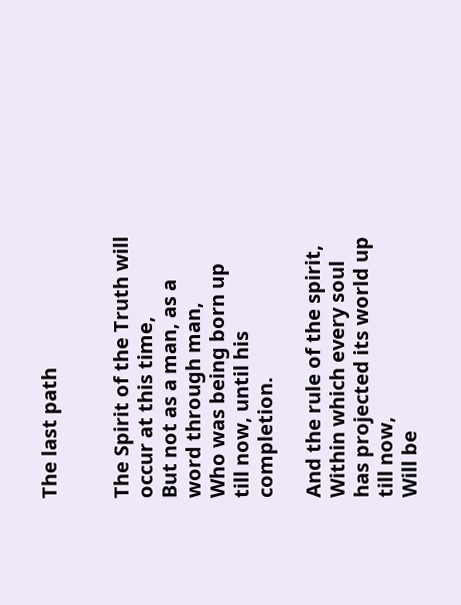The last path


The Spirit of the Truth will occur at this time,
But not as a man, as a word through man,
Who was being born up till now, until his completion.

And the rule of the spirit,
Within which every soul has projected its world up till now,
Will be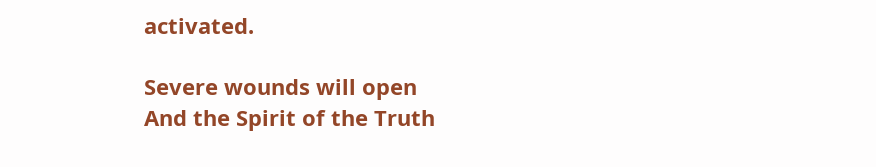activated.

Severe wounds will open
And the Spirit of the Truth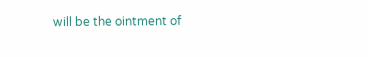will be the ointment of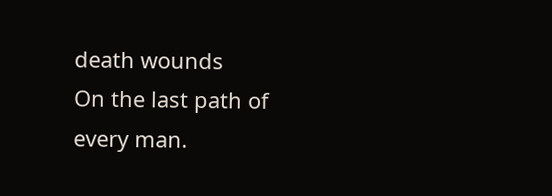death wounds
On the last path of every man.